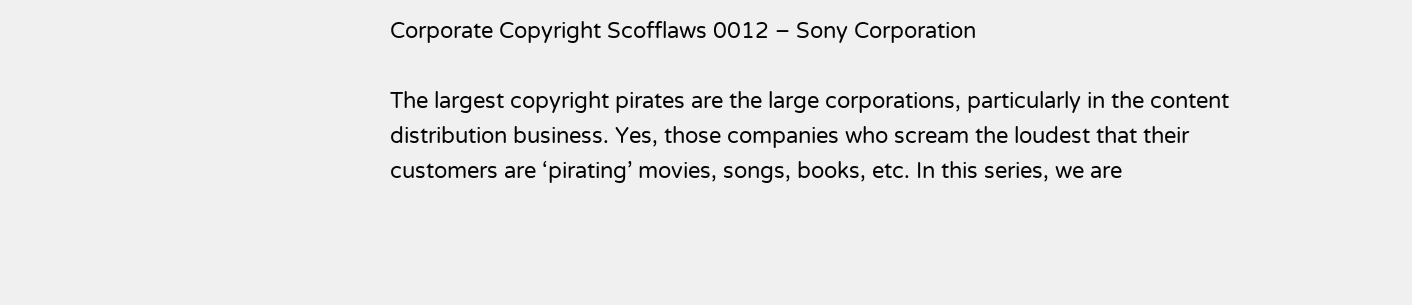Corporate Copyright Scofflaws 0012 – Sony Corporation

The largest copyright pirates are the large corporations, particularly in the content distribution business. Yes, those companies who scream the loudest that their customers are ‘pirating’ movies, songs, books, etc. In this series, we are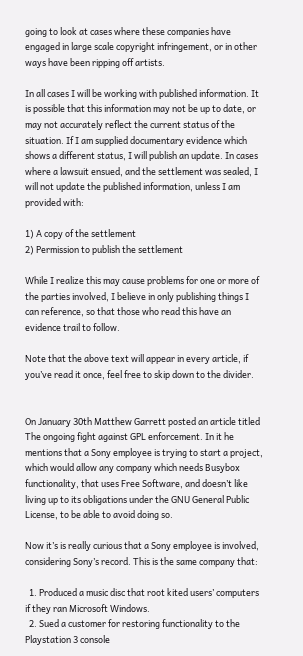going to look at cases where these companies have engaged in large scale copyright infringement, or in other ways have been ripping off artists.

In all cases I will be working with published information. It is possible that this information may not be up to date, or may not accurately reflect the current status of the situation. If I am supplied documentary evidence which shows a different status, I will publish an update. In cases where a lawsuit ensued, and the settlement was sealed, I will not update the published information, unless I am provided with:

1) A copy of the settlement
2) Permission to publish the settlement

While I realize this may cause problems for one or more of the parties involved, I believe in only publishing things I can reference, so that those who read this have an evidence trail to follow.

Note that the above text will appear in every article, if you’ve read it once, feel free to skip down to the divider.


On January 30th Matthew Garrett posted an article titled The ongoing fight against GPL enforcement. In it he mentions that a Sony employee is trying to start a project, which would allow any company which needs Busybox functionality, that uses Free Software, and doesn’t like living up to its obligations under the GNU General Public License, to be able to avoid doing so.

Now it’s is really curious that a Sony employee is involved, considering Sony’s record. This is the same company that:

  1. Produced a music disc that root kited users’ computers if they ran Microsoft Windows.
  2. Sued a customer for restoring functionality to the Playstation 3 console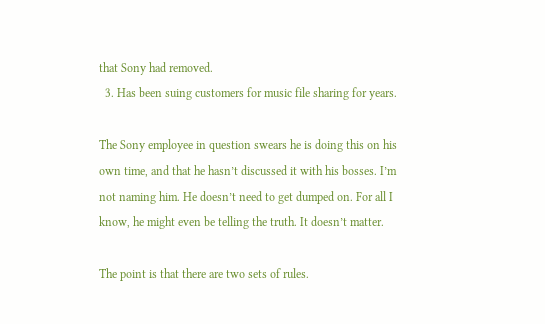that Sony had removed.
  3. Has been suing customers for music file sharing for years.

The Sony employee in question swears he is doing this on his own time, and that he hasn’t discussed it with his bosses. I’m not naming him. He doesn’t need to get dumped on. For all I know, he might even be telling the truth. It doesn’t matter.

The point is that there are two sets of rules.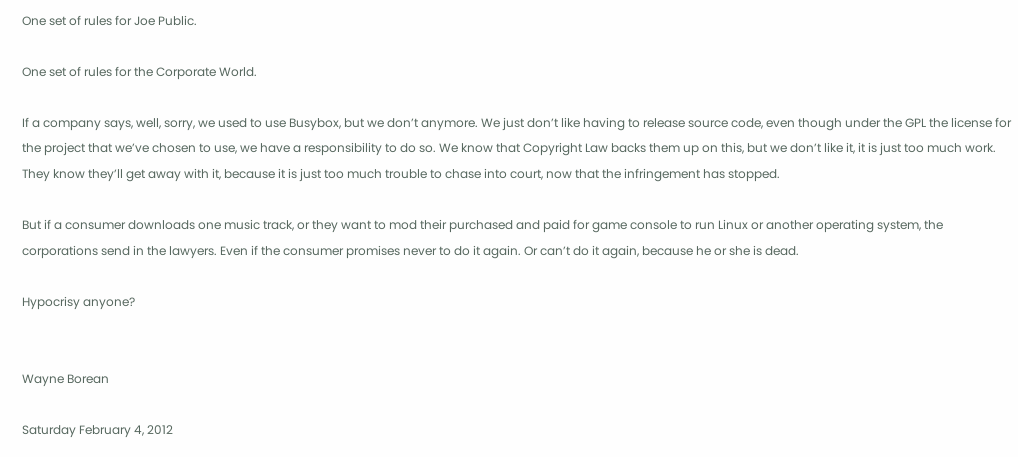One set of rules for Joe Public.

One set of rules for the Corporate World.

If a company says, well, sorry, we used to use Busybox, but we don’t anymore. We just don’t like having to release source code, even though under the GPL the license for the project that we’ve chosen to use, we have a responsibility to do so. We know that Copyright Law backs them up on this, but we don’t like it, it is just too much work. They know they’ll get away with it, because it is just too much trouble to chase into court, now that the infringement has stopped.

But if a consumer downloads one music track, or they want to mod their purchased and paid for game console to run Linux or another operating system, the corporations send in the lawyers. Even if the consumer promises never to do it again. Or can’t do it again, because he or she is dead.

Hypocrisy anyone?


Wayne Borean

Saturday February 4, 2012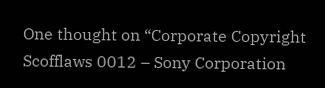One thought on “Corporate Copyright Scofflaws 0012 – Sony Corporation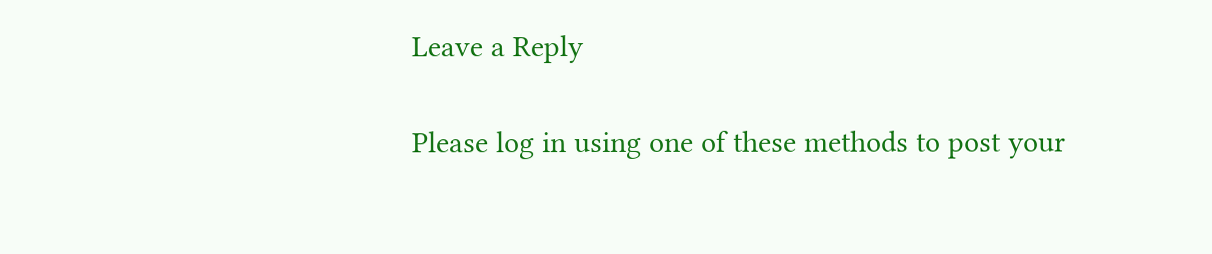Leave a Reply

Please log in using one of these methods to post your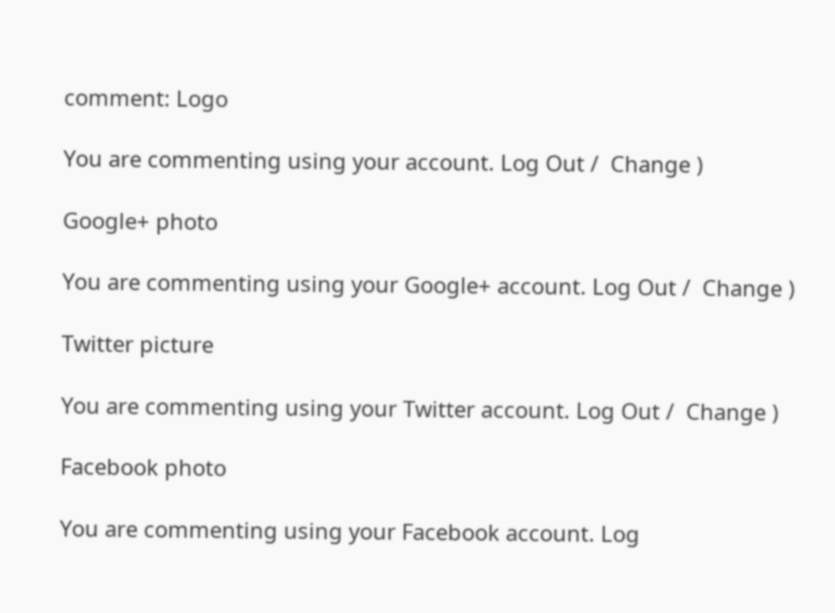comment: Logo

You are commenting using your account. Log Out /  Change )

Google+ photo

You are commenting using your Google+ account. Log Out /  Change )

Twitter picture

You are commenting using your Twitter account. Log Out /  Change )

Facebook photo

You are commenting using your Facebook account. Log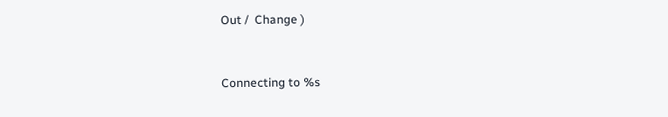Out /  Change )


Connecting to %s